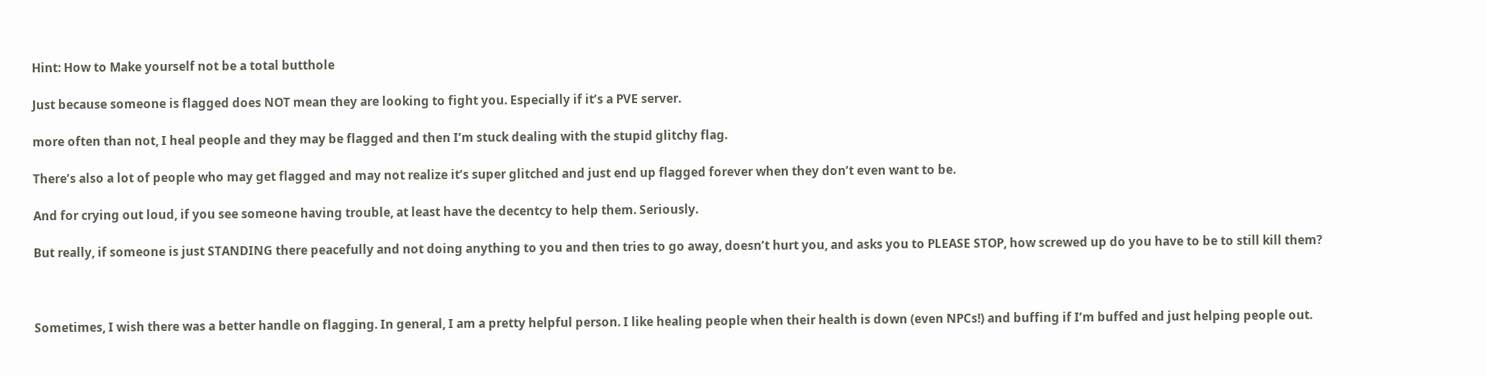Hint: How to Make yourself not be a total butthole

Just because someone is flagged does NOT mean they are looking to fight you. Especially if it’s a PVE server.

more often than not, I heal people and they may be flagged and then I’m stuck dealing with the stupid glitchy flag.

There’s also a lot of people who may get flagged and may not realize it’s super glitched and just end up flagged forever when they don’t even want to be.

And for crying out loud, if you see someone having trouble, at least have the decentcy to help them. Seriously.

But really, if someone is just STANDING there peacefully and not doing anything to you and then tries to go away, doesn’t hurt you, and asks you to PLEASE STOP, how screwed up do you have to be to still kill them?



Sometimes, I wish there was a better handle on flagging. In general, I am a pretty helpful person. I like healing people when their health is down (even NPCs!) and buffing if I’m buffed and just helping people out.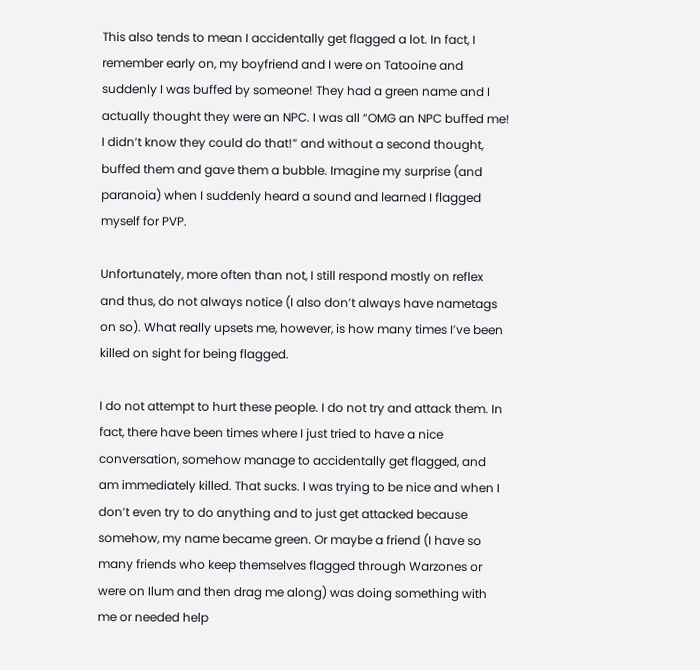This also tends to mean I accidentally get flagged a lot. In fact, I remember early on, my boyfriend and I were on Tatooine and suddenly I was buffed by someone! They had a green name and I actually thought they were an NPC. I was all “OMG an NPC buffed me! I didn’t know they could do that!” and without a second thought, buffed them and gave them a bubble. Imagine my surprise (and paranoia) when I suddenly heard a sound and learned I flagged myself for PVP.

Unfortunately, more often than not, I still respond mostly on reflex and thus, do not always notice (I also don’t always have nametags on so). What really upsets me, however, is how many times I’ve been killed on sight for being flagged.

I do not attempt to hurt these people. I do not try and attack them. In fact, there have been times where I just tried to have a nice conversation, somehow manage to accidentally get flagged, and am immediately killed. That sucks. I was trying to be nice and when I don’t even try to do anything and to just get attacked because somehow, my name became green. Or maybe a friend (I have so many friends who keep themselves flagged through Warzones or were on Ilum and then drag me along) was doing something with me or needed help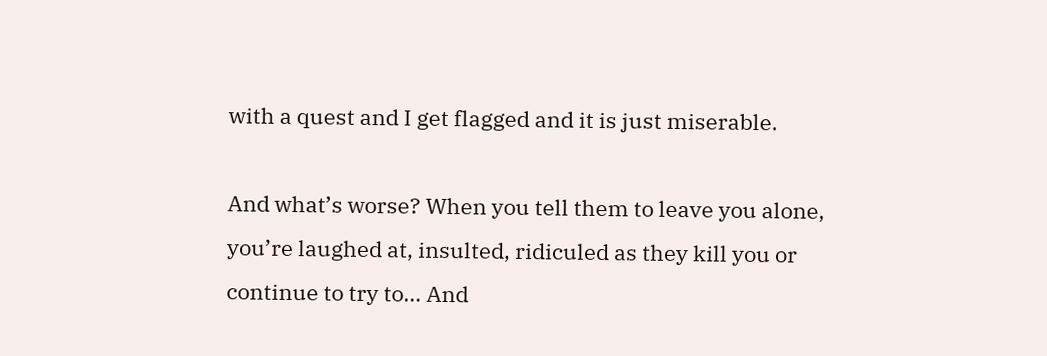with a quest and I get flagged and it is just miserable.

And what’s worse? When you tell them to leave you alone, you’re laughed at, insulted, ridiculed as they kill you or continue to try to… And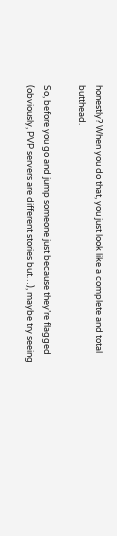honestly? When you do that, you just look like a complete and total butthead.

So, before you go and jump someone just because they’re flagged (obviously, PVP servers are different stories but…), maybe try seeing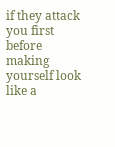if they attack you first before making yourself look like a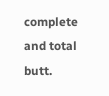complete and total butt.